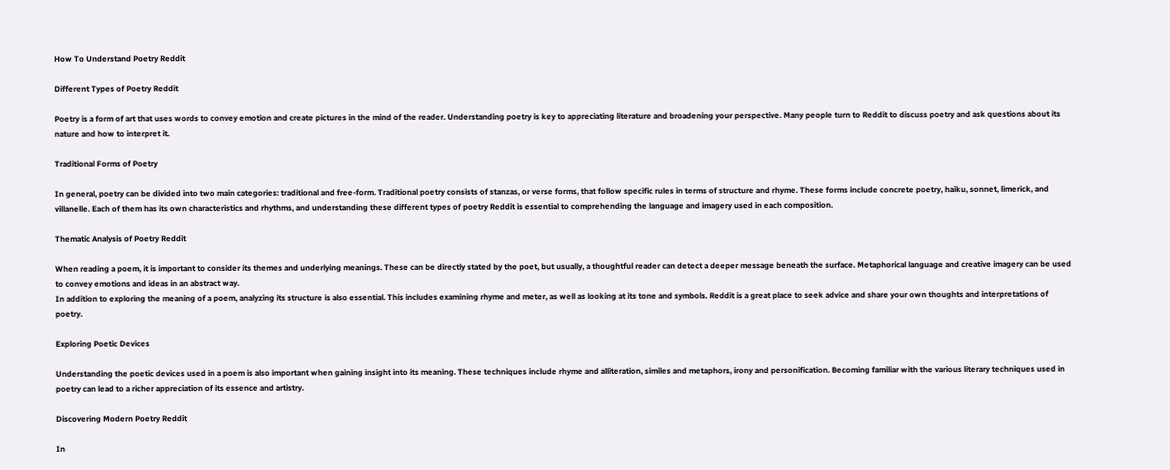How To Understand Poetry Reddit

Different Types of Poetry Reddit

Poetry is a form of art that uses words to convey emotion and create pictures in the mind of the reader. Understanding poetry is key to appreciating literature and broadening your perspective. Many people turn to Reddit to discuss poetry and ask questions about its nature and how to interpret it.

Traditional Forms of Poetry

In general, poetry can be divided into two main categories: traditional and free-form. Traditional poetry consists of stanzas, or verse forms, that follow specific rules in terms of structure and rhyme. These forms include concrete poetry, haiku, sonnet, limerick, and villanelle. Each of them has its own characteristics and rhythms, and understanding these different types of poetry Reddit is essential to comprehending the language and imagery used in each composition.

Thematic Analysis of Poetry Reddit

When reading a poem, it is important to consider its themes and underlying meanings. These can be directly stated by the poet, but usually, a thoughtful reader can detect a deeper message beneath the surface. Metaphorical language and creative imagery can be used to convey emotions and ideas in an abstract way.
In addition to exploring the meaning of a poem, analyzing its structure is also essential. This includes examining rhyme and meter, as well as looking at its tone and symbols. Reddit is a great place to seek advice and share your own thoughts and interpretations of poetry.

Exploring Poetic Devices

Understanding the poetic devices used in a poem is also important when gaining insight into its meaning. These techniques include rhyme and alliteration, similes and metaphors, irony and personification. Becoming familiar with the various literary techniques used in poetry can lead to a richer appreciation of its essence and artistry.

Discovering Modern Poetry Reddit

In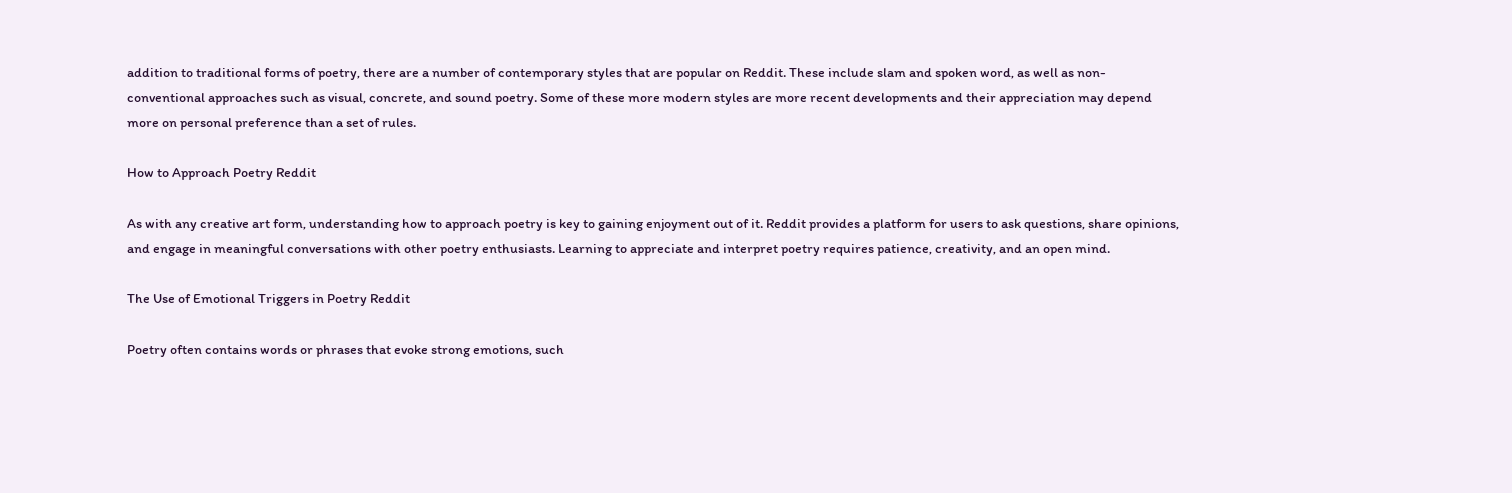addition to traditional forms of poetry, there are a number of contemporary styles that are popular on Reddit. These include slam and spoken word, as well as non-conventional approaches such as visual, concrete, and sound poetry. Some of these more modern styles are more recent developments and their appreciation may depend more on personal preference than a set of rules.

How to Approach Poetry Reddit

As with any creative art form, understanding how to approach poetry is key to gaining enjoyment out of it. Reddit provides a platform for users to ask questions, share opinions, and engage in meaningful conversations with other poetry enthusiasts. Learning to appreciate and interpret poetry requires patience, creativity, and an open mind.

The Use of Emotional Triggers in Poetry Reddit

Poetry often contains words or phrases that evoke strong emotions, such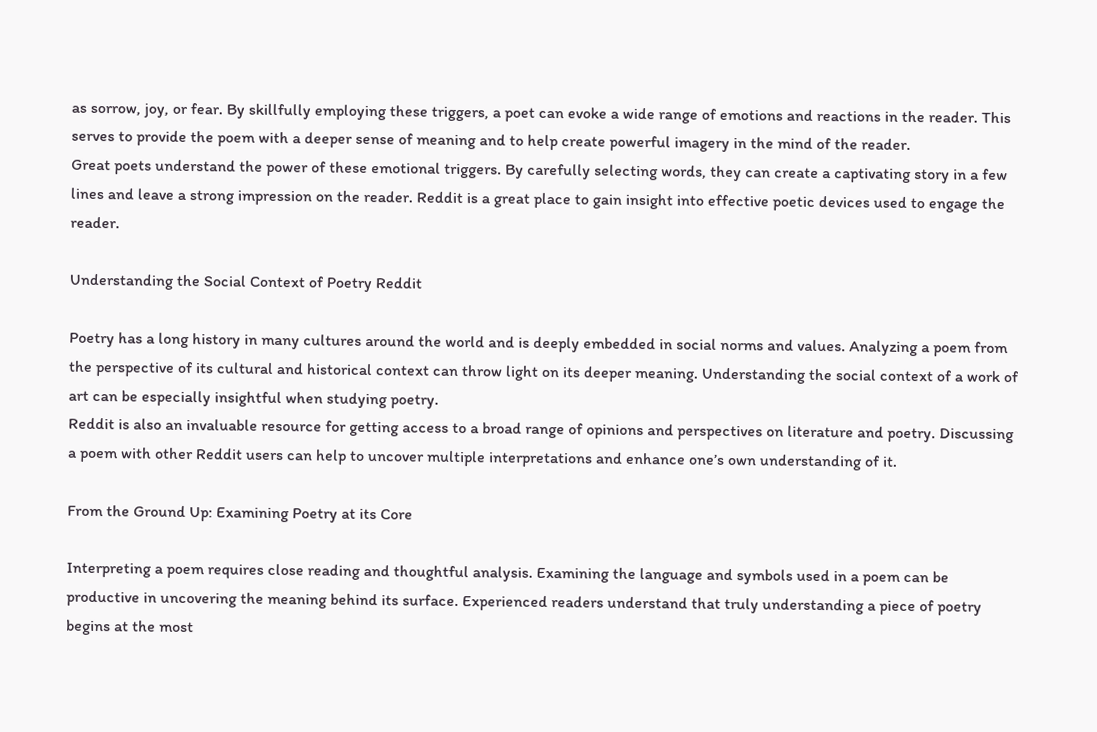as sorrow, joy, or fear. By skillfully employing these triggers, a poet can evoke a wide range of emotions and reactions in the reader. This serves to provide the poem with a deeper sense of meaning and to help create powerful imagery in the mind of the reader.
Great poets understand the power of these emotional triggers. By carefully selecting words, they can create a captivating story in a few lines and leave a strong impression on the reader. Reddit is a great place to gain insight into effective poetic devices used to engage the reader.

Understanding the Social Context of Poetry Reddit

Poetry has a long history in many cultures around the world and is deeply embedded in social norms and values. Analyzing a poem from the perspective of its cultural and historical context can throw light on its deeper meaning. Understanding the social context of a work of art can be especially insightful when studying poetry.
Reddit is also an invaluable resource for getting access to a broad range of opinions and perspectives on literature and poetry. Discussing a poem with other Reddit users can help to uncover multiple interpretations and enhance one’s own understanding of it.

From the Ground Up: Examining Poetry at its Core

Interpreting a poem requires close reading and thoughtful analysis. Examining the language and symbols used in a poem can be productive in uncovering the meaning behind its surface. Experienced readers understand that truly understanding a piece of poetry begins at the most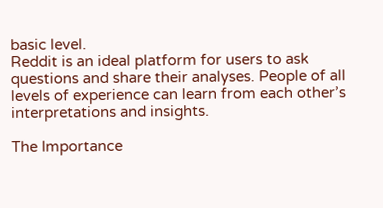basic level.
Reddit is an ideal platform for users to ask questions and share their analyses. People of all levels of experience can learn from each other’s interpretations and insights.

The Importance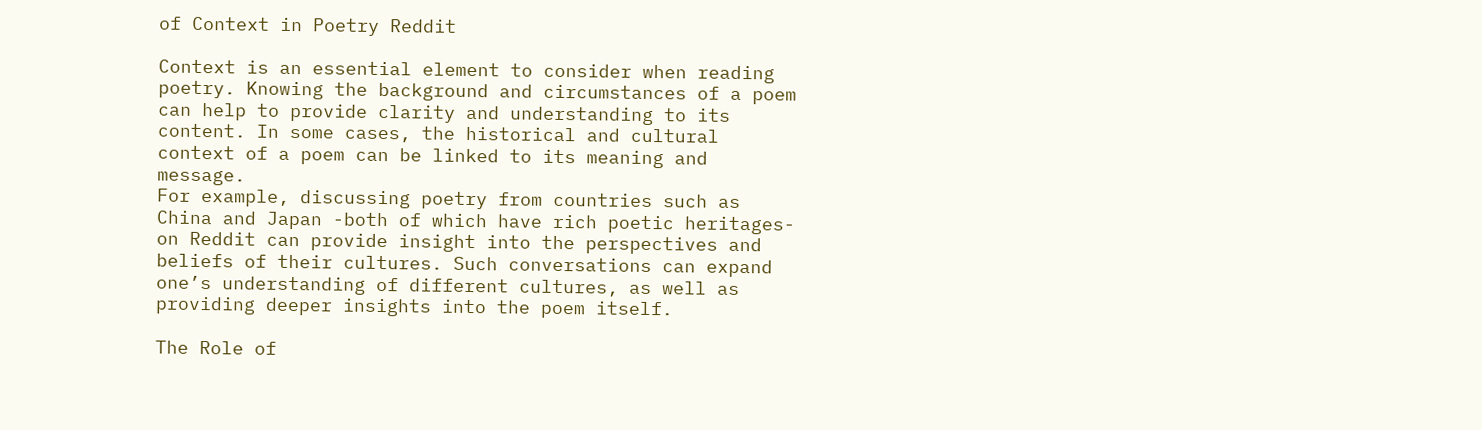of Context in Poetry Reddit

Context is an essential element to consider when reading poetry. Knowing the background and circumstances of a poem can help to provide clarity and understanding to its content. In some cases, the historical and cultural context of a poem can be linked to its meaning and message.
For example, discussing poetry from countries such as China and Japan -both of which have rich poetic heritages- on Reddit can provide insight into the perspectives and beliefs of their cultures. Such conversations can expand one’s understanding of different cultures, as well as providing deeper insights into the poem itself.

The Role of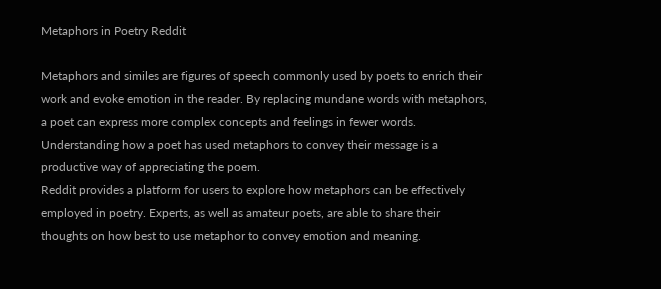Metaphors in Poetry Reddit

Metaphors and similes are figures of speech commonly used by poets to enrich their work and evoke emotion in the reader. By replacing mundane words with metaphors, a poet can express more complex concepts and feelings in fewer words. Understanding how a poet has used metaphors to convey their message is a productive way of appreciating the poem.
Reddit provides a platform for users to explore how metaphors can be effectively employed in poetry. Experts, as well as amateur poets, are able to share their thoughts on how best to use metaphor to convey emotion and meaning.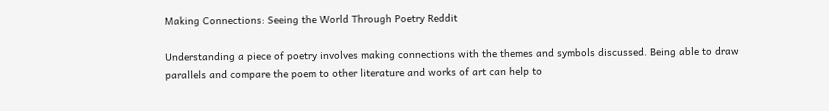Making Connections: Seeing the World Through Poetry Reddit

Understanding a piece of poetry involves making connections with the themes and symbols discussed. Being able to draw parallels and compare the poem to other literature and works of art can help to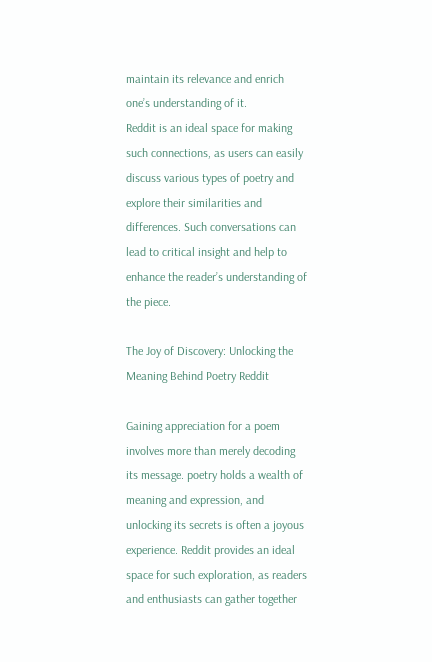maintain its relevance and enrich one’s understanding of it.
Reddit is an ideal space for making such connections, as users can easily discuss various types of poetry and explore their similarities and differences. Such conversations can lead to critical insight and help to enhance the reader’s understanding of the piece.

The Joy of Discovery: Unlocking the Meaning Behind Poetry Reddit

Gaining appreciation for a poem involves more than merely decoding its message. poetry holds a wealth of meaning and expression, and unlocking its secrets is often a joyous experience. Reddit provides an ideal space for such exploration, as readers and enthusiasts can gather together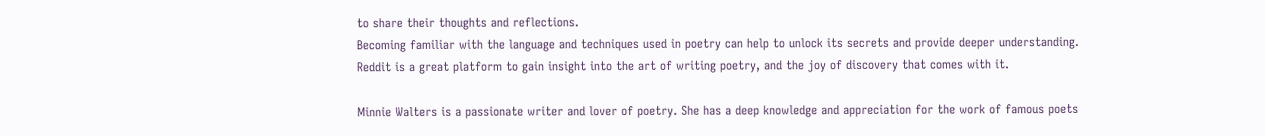to share their thoughts and reflections.
Becoming familiar with the language and techniques used in poetry can help to unlock its secrets and provide deeper understanding. Reddit is a great platform to gain insight into the art of writing poetry, and the joy of discovery that comes with it.

Minnie Walters is a passionate writer and lover of poetry. She has a deep knowledge and appreciation for the work of famous poets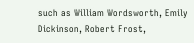such as William Wordsworth, Emily Dickinson, Robert Frost,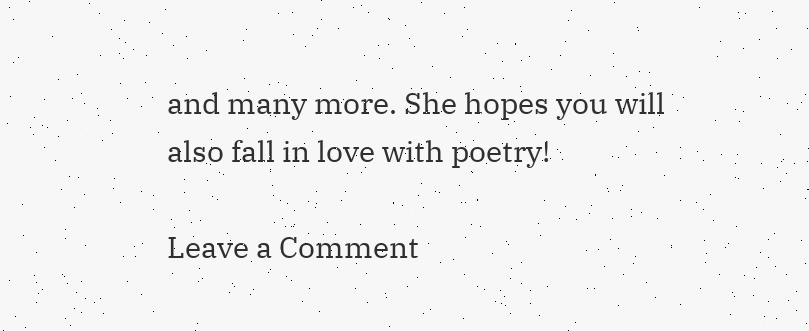and many more. She hopes you will also fall in love with poetry!

Leave a Comment